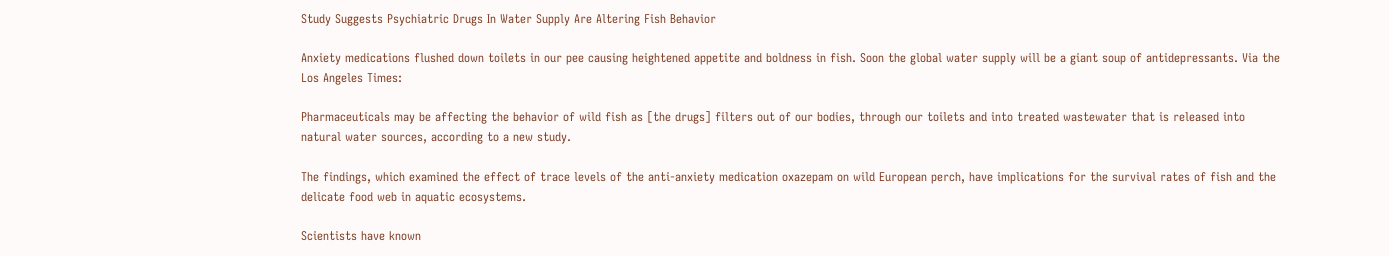Study Suggests Psychiatric Drugs In Water Supply Are Altering Fish Behavior

Anxiety medications flushed down toilets in our pee causing heightened appetite and boldness in fish. Soon the global water supply will be a giant soup of antidepressants. Via the Los Angeles Times:

Pharmaceuticals may be affecting the behavior of wild fish as [the drugs] filters out of our bodies, through our toilets and into treated wastewater that is released into natural water sources, according to a new study.

The findings, which examined the effect of trace levels of the anti-anxiety medication oxazepam on wild European perch, have implications for the survival rates of fish and the delicate food web in aquatic ecosystems.

Scientists have known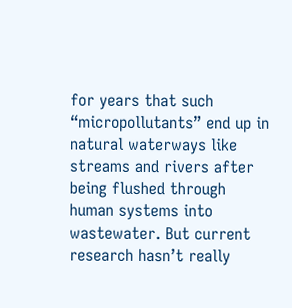for years that such “micropollutants” end up in natural waterways like streams and rivers after being flushed through human systems into wastewater. But current research hasn’t really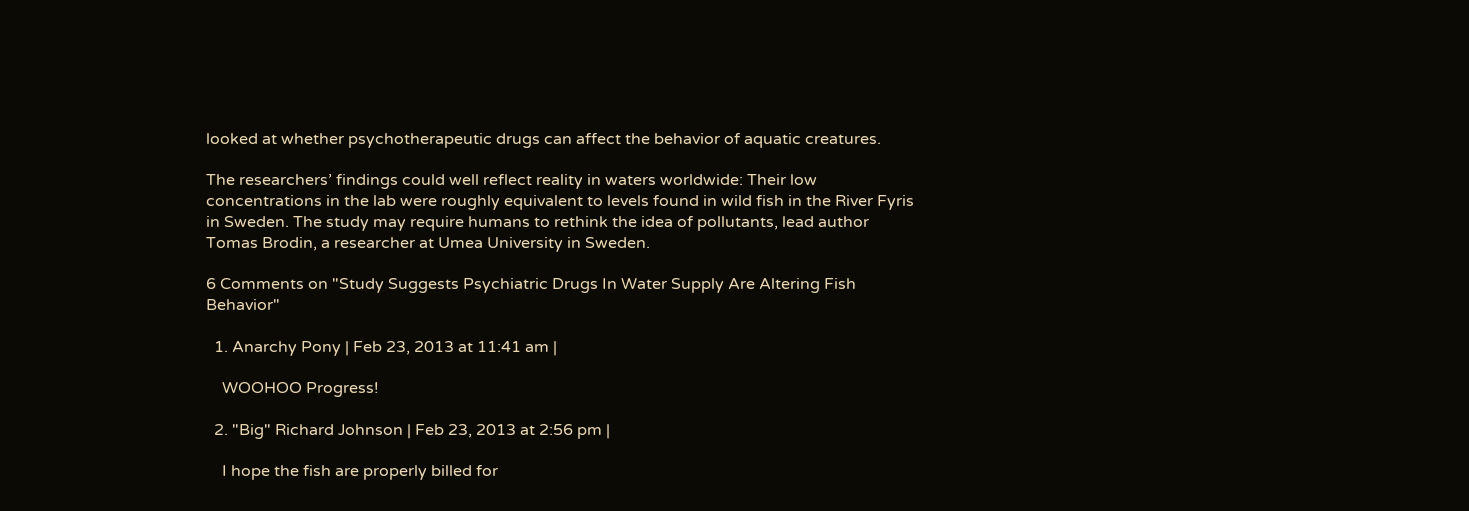looked at whether psychotherapeutic drugs can affect the behavior of aquatic creatures.

The researchers’ findings could well reflect reality in waters worldwide: Their low concentrations in the lab were roughly equivalent to levels found in wild fish in the River Fyris in Sweden. The study may require humans to rethink the idea of pollutants, lead author Tomas Brodin, a researcher at Umea University in Sweden.

6 Comments on "Study Suggests Psychiatric Drugs In Water Supply Are Altering Fish Behavior"

  1. Anarchy Pony | Feb 23, 2013 at 11:41 am |

    WOOHOO Progress!

  2. "Big" Richard Johnson | Feb 23, 2013 at 2:56 pm |

    I hope the fish are properly billed for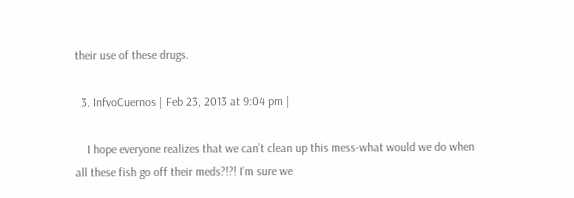their use of these drugs.

  3. InfvoCuernos | Feb 23, 2013 at 9:04 pm |

    I hope everyone realizes that we can’t clean up this mess-what would we do when all these fish go off their meds?!?! I’m sure we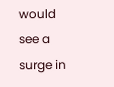would see a surge in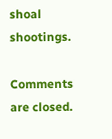shoal shootings.

Comments are closed.